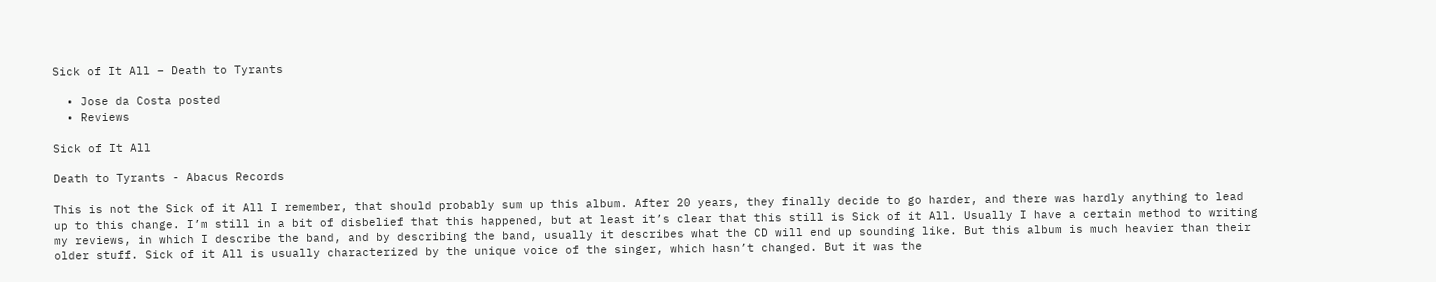Sick of It All – Death to Tyrants

  • Jose da Costa posted
  • Reviews

Sick of It All

Death to Tyrants - Abacus Records

This is not the Sick of it All I remember, that should probably sum up this album. After 20 years, they finally decide to go harder, and there was hardly anything to lead up to this change. I’m still in a bit of disbelief that this happened, but at least it’s clear that this still is Sick of it All. Usually I have a certain method to writing my reviews, in which I describe the band, and by describing the band, usually it describes what the CD will end up sounding like. But this album is much heavier than their older stuff. Sick of it All is usually characterized by the unique voice of the singer, which hasn’t changed. But it was the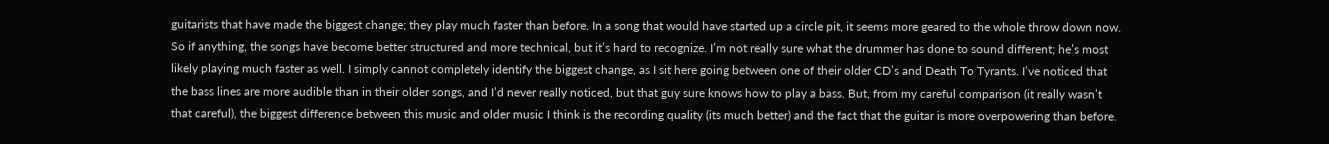guitarists that have made the biggest change; they play much faster than before. In a song that would have started up a circle pit, it seems more geared to the whole throw down now. So if anything, the songs have become better structured and more technical, but it’s hard to recognize. I’m not really sure what the drummer has done to sound different; he’s most likely playing much faster as well. I simply cannot completely identify the biggest change, as I sit here going between one of their older CD’s and Death To Tyrants. I’ve noticed that the bass lines are more audible than in their older songs, and I’d never really noticed, but that guy sure knows how to play a bass. But, from my careful comparison (it really wasn’t that careful), the biggest difference between this music and older music I think is the recording quality (its much better) and the fact that the guitar is more overpowering than before.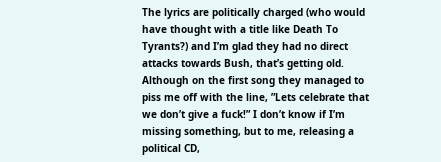The lyrics are politically charged (who would have thought with a title like Death To Tyrants?) and I’m glad they had no direct attacks towards Bush, that’s getting old. Although on the first song they managed to piss me off with the line, ”Lets celebrate that we don’t give a fuck!” I don’t know if I’m missing something, but to me, releasing a political CD,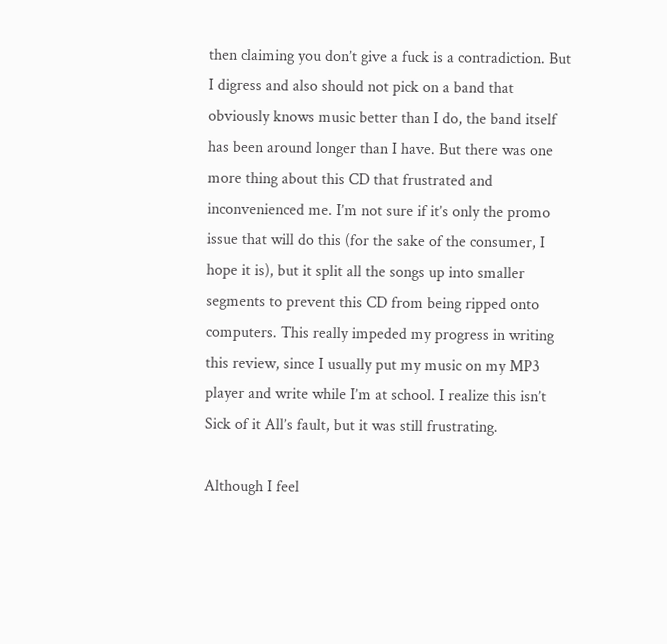then claiming you don’t give a fuck is a contradiction. But I digress and also should not pick on a band that obviously knows music better than I do, the band itself has been around longer than I have. But there was one more thing about this CD that frustrated and inconvenienced me. I’m not sure if it’s only the promo issue that will do this (for the sake of the consumer, I hope it is), but it split all the songs up into smaller segments to prevent this CD from being ripped onto computers. This really impeded my progress in writing this review, since I usually put my music on my MP3 player and write while I’m at school. I realize this isn’t Sick of it All’s fault, but it was still frustrating.

Although I feel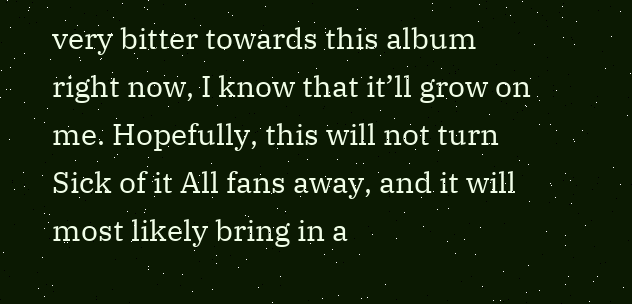very bitter towards this album right now, I know that it’ll grow on me. Hopefully, this will not turn Sick of it All fans away, and it will most likely bring in a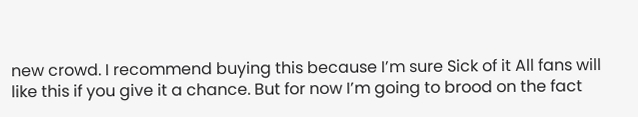new crowd. I recommend buying this because I’m sure Sick of it All fans will like this if you give it a chance. But for now I’m going to brood on the fact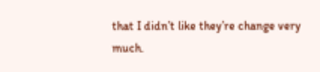that I didn’t like they’re change very much.